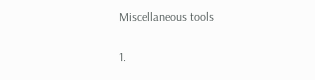Miscellaneous tools

1.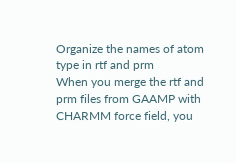Organize the names of atom type in rtf and prm
When you merge the rtf and prm files from GAAMP with CHARMM force field, you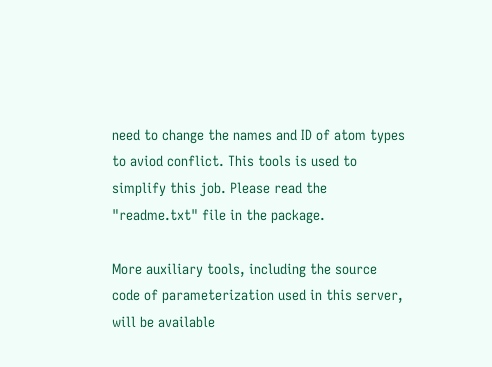need to change the names and ID of atom types to aviod conflict. This tools is used to simplify this job. Please read the "readme.txt" file in the package.

More auxiliary tools, including the source code of parameterization used in this server, will be available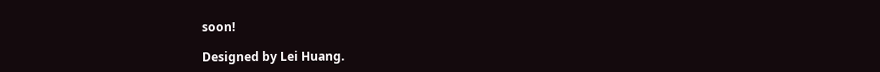soon!

Designed by Lei Huang.